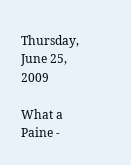Thursday, June 25, 2009

What a Paine -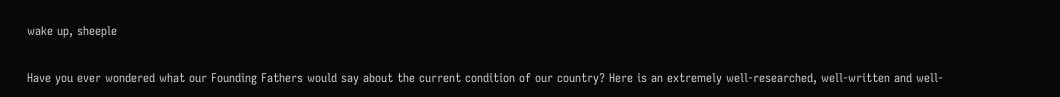wake up, sheeple

Have you ever wondered what our Founding Fathers would say about the current condition of our country? Here is an extremely well-researched, well-written and well-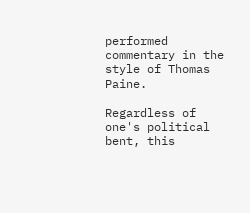performed commentary in the style of Thomas Paine.

Regardless of one's political bent, this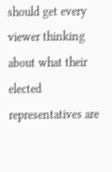should get every viewer thinking about what their elected representatives are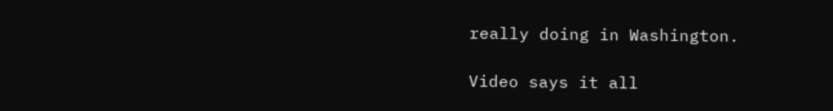really doing in Washington.

Video says it all